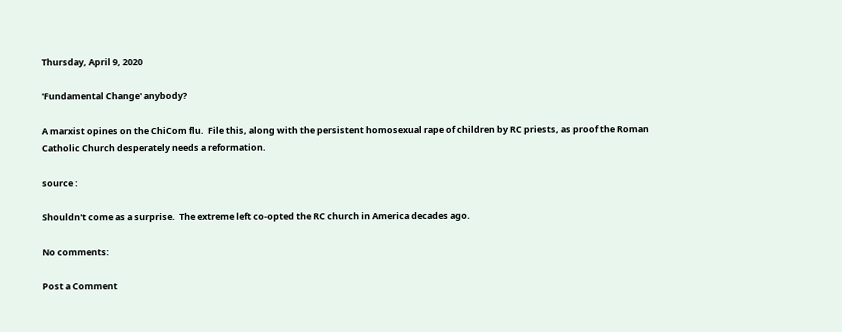Thursday, April 9, 2020

'Fundamental Change' anybody?

A marxist opines on the ChiCom flu.  File this, along with the persistent homosexual rape of children by RC priests, as proof the Roman Catholic Church desperately needs a reformation.

source :

Shouldn't come as a surprise.  The extreme left co-opted the RC church in America decades ago.

No comments:

Post a Comment